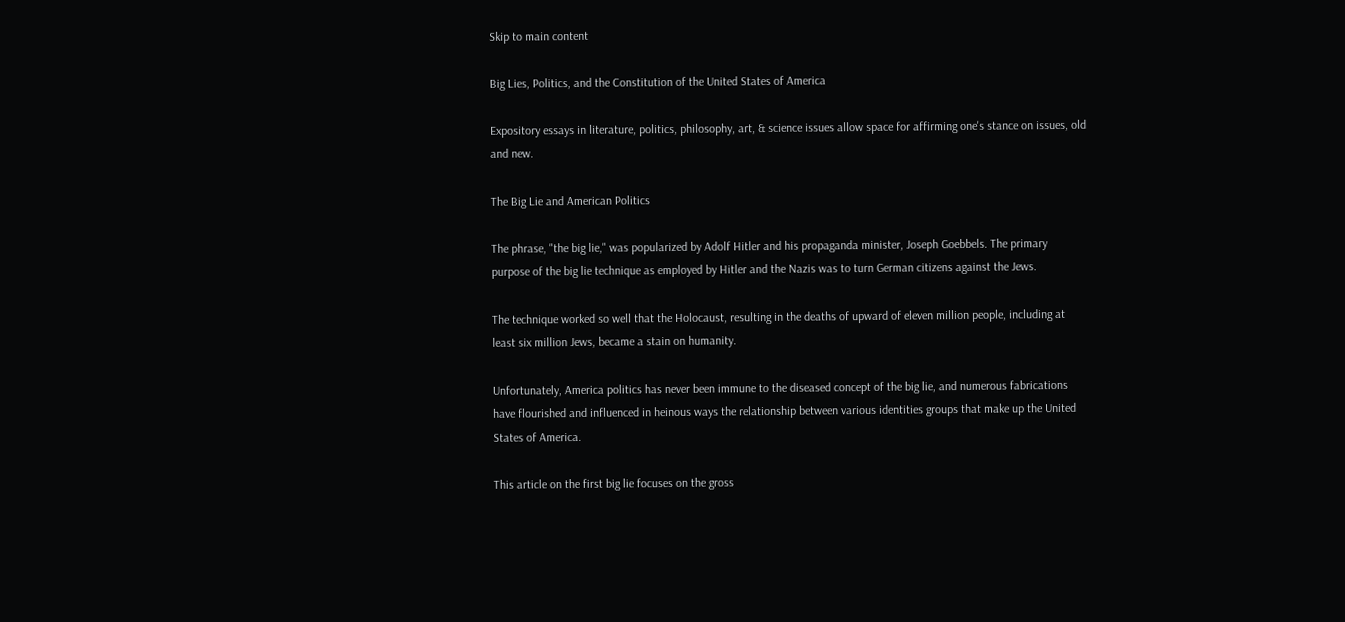Skip to main content

Big Lies, Politics, and the Constitution of the United States of America

Expository essays in literature, politics, philosophy, art, & science issues allow space for affirming one's stance on issues, old and new.

The Big Lie and American Politics

The phrase, "the big lie," was popularized by Adolf Hitler and his propaganda minister, Joseph Goebbels. The primary purpose of the big lie technique as employed by Hitler and the Nazis was to turn German citizens against the Jews.

The technique worked so well that the Holocaust, resulting in the deaths of upward of eleven million people, including at least six million Jews, became a stain on humanity.

Unfortunately, America politics has never been immune to the diseased concept of the big lie, and numerous fabrications have flourished and influenced in heinous ways the relationship between various identities groups that make up the United States of America.

This article on the first big lie focuses on the gross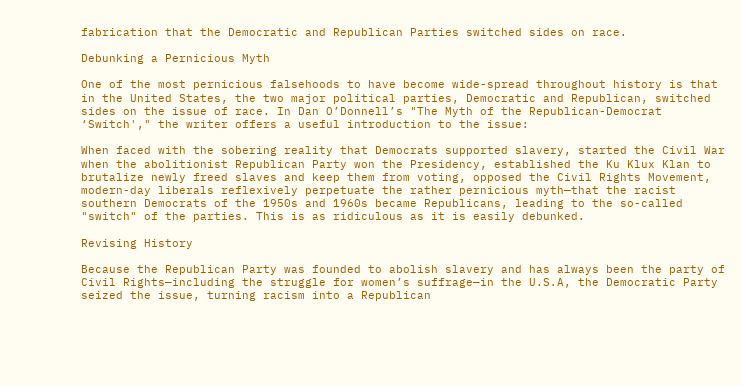fabrication that the Democratic and Republican Parties switched sides on race.

Debunking a Pernicious Myth

One of the most pernicious falsehoods to have become wide-spread throughout history is that in the United States, the two major political parties, Democratic and Republican, switched sides on the issue of race. In Dan O’Donnell’s "The Myth of the Republican-Democrat ‘Switch'," the writer offers a useful introduction to the issue:

When faced with the sobering reality that Democrats supported slavery, started the Civil War when the abolitionist Republican Party won the Presidency, established the Ku Klux Klan to brutalize newly freed slaves and keep them from voting, opposed the Civil Rights Movement, modern-day liberals reflexively perpetuate the rather pernicious myth—that the racist southern Democrats of the 1950s and 1960s became Republicans, leading to the so-called "switch" of the parties. This is as ridiculous as it is easily debunked.

Revising History

Because the Republican Party was founded to abolish slavery and has always been the party of Civil Rights—including the struggle for women’s suffrage—in the U.S.A, the Democratic Party seized the issue, turning racism into a Republican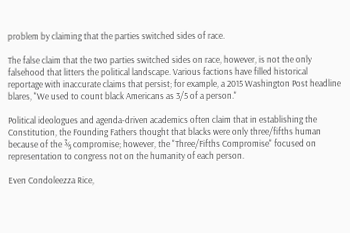problem by claiming that the parties switched sides of race.

The false claim that the two parties switched sides on race, however, is not the only falsehood that litters the political landscape. Various factions have filled historical reportage with inaccurate claims that persist; for example, a 2015 Washington Post headline blares, "We used to count black Americans as 3/5 of a person."

Political ideologues and agenda-driven academics often claim that in establishing the Constitution, the Founding Fathers thought that blacks were only three/fifths human because of the ⅗ compromise; however, the "Three/Fifths Compromise" focused on representation to congress not on the humanity of each person.

Even Condoleezza Rice,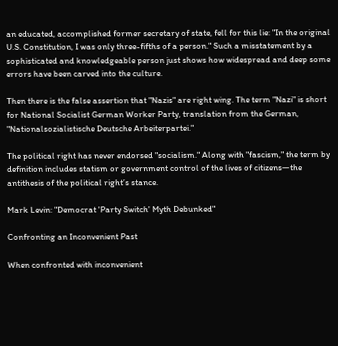an educated, accomplished former secretary of state, fell for this lie: "In the original U.S. Constitution, I was only three-fifths of a person." Such a misstatement by a sophisticated and knowledgeable person just shows how widespread and deep some errors have been carved into the culture.

Then there is the false assertion that "Nazis" are right wing. The term "Nazi" is short for National Socialist German Worker Party, translation from the German, "Nationalsozialistische Deutsche Arbeiterpartei."

The political right has never endorsed "socialism." Along with "fascism," the term by definition includes statism or government control of the lives of citizens—the antithesis of the political right’s stance.

Mark Levin: "Democrat 'Party Switch' Myth Debunked"

Confronting an Inconvenient Past

When confronted with inconvenient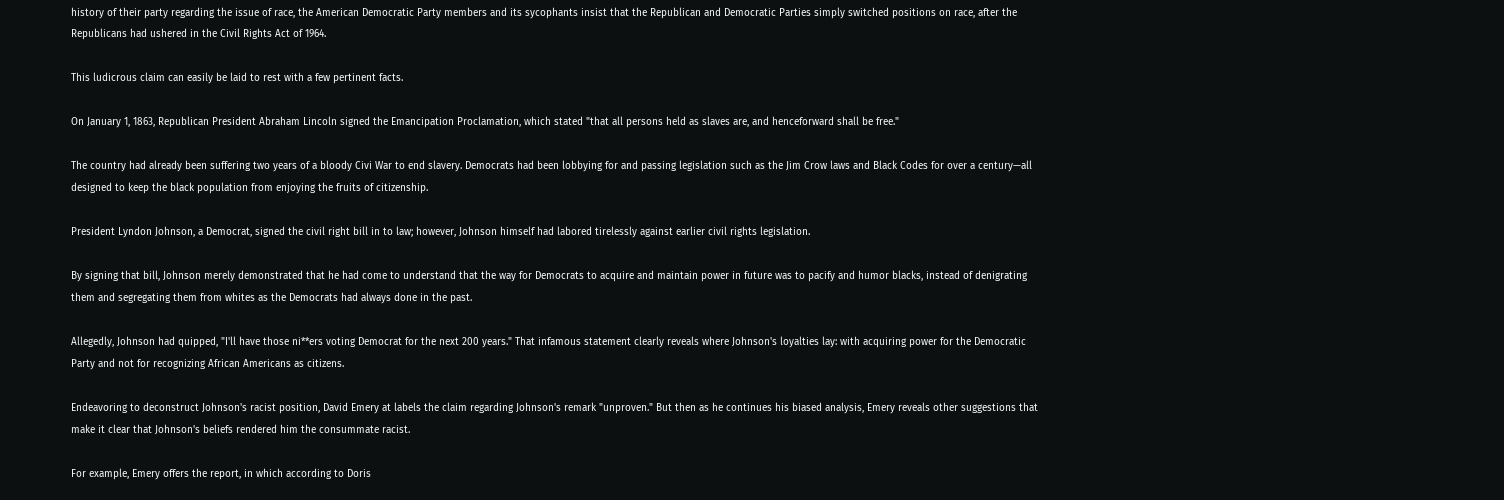history of their party regarding the issue of race, the American Democratic Party members and its sycophants insist that the Republican and Democratic Parties simply switched positions on race, after the Republicans had ushered in the Civil Rights Act of 1964.

This ludicrous claim can easily be laid to rest with a few pertinent facts.

On January 1, 1863, Republican President Abraham Lincoln signed the Emancipation Proclamation, which stated "that all persons held as slaves are, and henceforward shall be free."

The country had already been suffering two years of a bloody Civi War to end slavery. Democrats had been lobbying for and passing legislation such as the Jim Crow laws and Black Codes for over a century—all designed to keep the black population from enjoying the fruits of citizenship.

President Lyndon Johnson, a Democrat, signed the civil right bill in to law; however, Johnson himself had labored tirelessly against earlier civil rights legislation.

By signing that bill, Johnson merely demonstrated that he had come to understand that the way for Democrats to acquire and maintain power in future was to pacify and humor blacks, instead of denigrating them and segregating them from whites as the Democrats had always done in the past.

Allegedly, Johnson had quipped, "I'll have those ni**ers voting Democrat for the next 200 years." That infamous statement clearly reveals where Johnson's loyalties lay: with acquiring power for the Democratic Party and not for recognizing African Americans as citizens.

Endeavoring to deconstruct Johnson's racist position, David Emery at labels the claim regarding Johnson's remark "unproven." But then as he continues his biased analysis, Emery reveals other suggestions that make it clear that Johnson's beliefs rendered him the consummate racist.

For example, Emery offers the report, in which according to Doris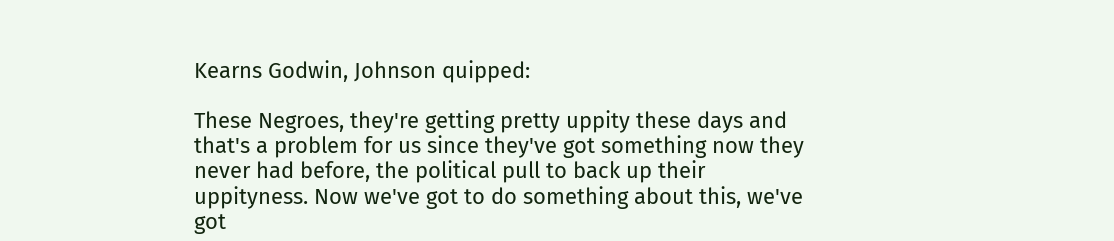Kearns Godwin, Johnson quipped:

These Negroes, they're getting pretty uppity these days and that's a problem for us since they've got something now they never had before, the political pull to back up their uppityness. Now we've got to do something about this, we've got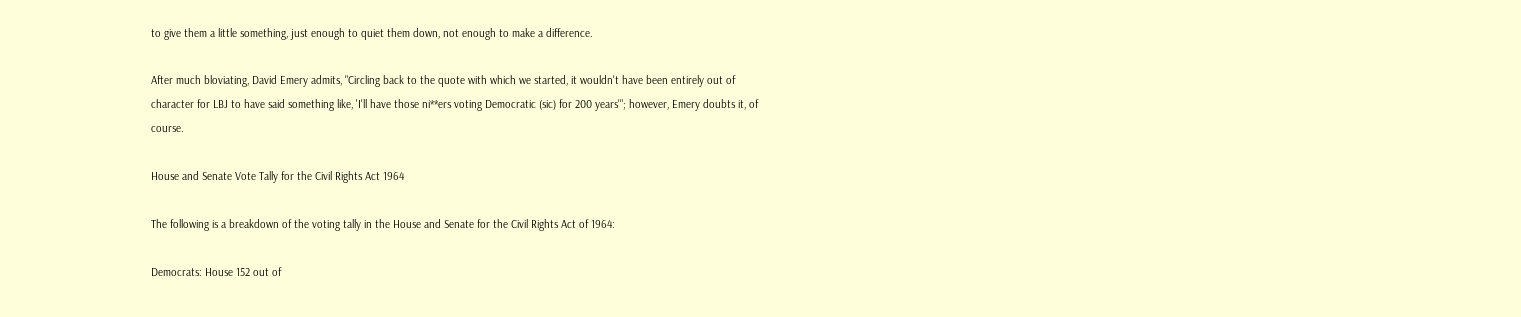to give them a little something, just enough to quiet them down, not enough to make a difference.

After much bloviating, David Emery admits, "Circling back to the quote with which we started, it wouldn't have been entirely out of character for LBJ to have said something like, 'I'll have those ni**ers voting Democratic (sic) for 200 years'"; however, Emery doubts it, of course.

House and Senate Vote Tally for the Civil Rights Act 1964

The following is a breakdown of the voting tally in the House and Senate for the Civil Rights Act of 1964:

Democrats: House 152 out of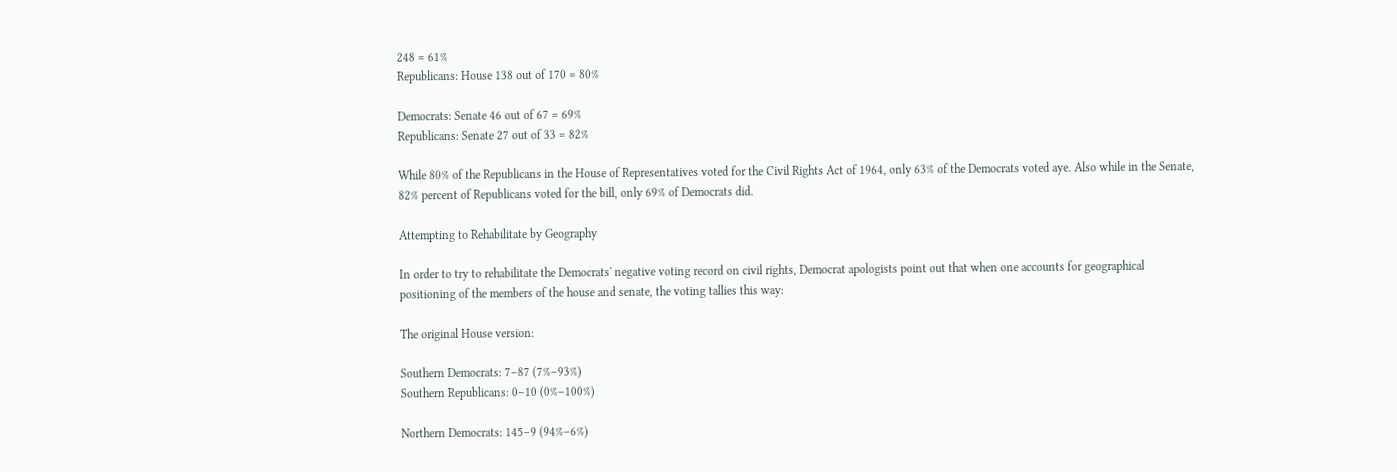248 = 61%
Republicans: House 138 out of 170 = 80%

Democrats: Senate 46 out of 67 = 69%
Republicans: Senate 27 out of 33 = 82%

While 80% of the Republicans in the House of Representatives voted for the Civil Rights Act of 1964, only 63% of the Democrats voted aye. Also while in the Senate, 82% percent of Republicans voted for the bill, only 69% of Democrats did.

Attempting to Rehabilitate by Geography

In order to try to rehabilitate the Democrats' negative voting record on civil rights, Democrat apologists point out that when one accounts for geographical positioning of the members of the house and senate, the voting tallies this way:

The original House version:

Southern Democrats: 7–87 (7%–93%)
Southern Republicans: 0–10 (0%–100%)

Northern Democrats: 145–9 (94%–6%)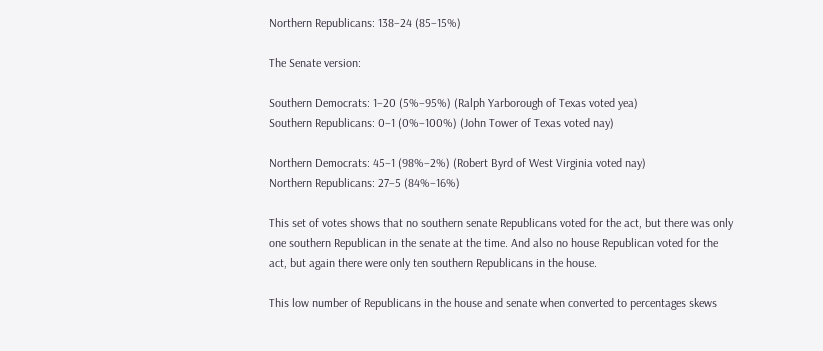Northern Republicans: 138–24 (85–15%)

The Senate version:

Southern Democrats: 1–20 (5%–95%) (Ralph Yarborough of Texas voted yea)
Southern Republicans: 0–1 (0%–100%) (John Tower of Texas voted nay)

Northern Democrats: 45–1 (98%–2%) (Robert Byrd of West Virginia voted nay)
Northern Republicans: 27–5 (84%–16%)

This set of votes shows that no southern senate Republicans voted for the act, but there was only one southern Republican in the senate at the time. And also no house Republican voted for the act, but again there were only ten southern Republicans in the house.

This low number of Republicans in the house and senate when converted to percentages skews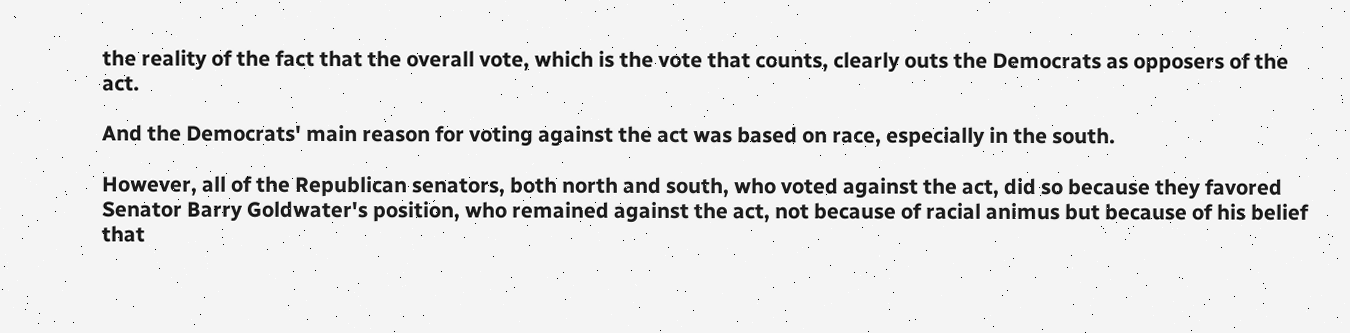the reality of the fact that the overall vote, which is the vote that counts, clearly outs the Democrats as opposers of the act.

And the Democrats' main reason for voting against the act was based on race, especially in the south.

However, all of the Republican senators, both north and south, who voted against the act, did so because they favored Senator Barry Goldwater's position, who remained against the act, not because of racial animus but because of his belief that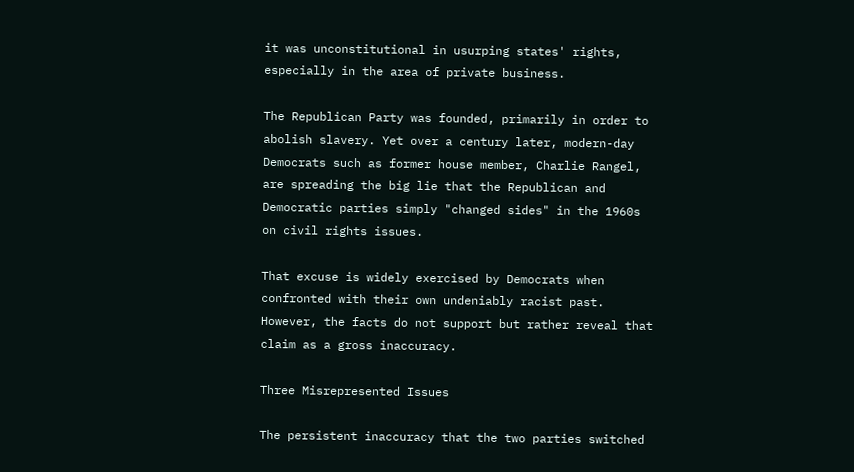it was unconstitutional in usurping states' rights, especially in the area of private business.

The Republican Party was founded, primarily in order to abolish slavery. Yet over a century later, modern-day Democrats such as former house member, Charlie Rangel, are spreading the big lie that the Republican and Democratic parties simply "changed sides" in the 1960s on civil rights issues.

That excuse is widely exercised by Democrats when confronted with their own undeniably racist past. However, the facts do not support but rather reveal that claim as a gross inaccuracy.

Three Misrepresented Issues

The persistent inaccuracy that the two parties switched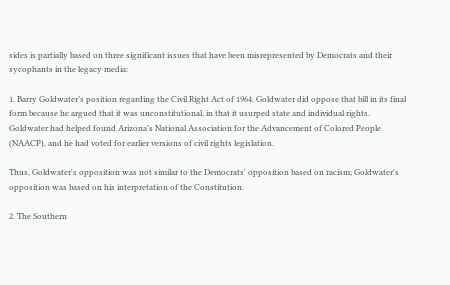sides is partially based on three significant issues that have been misrepresented by Democrats and their sycophants in the legacy media:

1. Barry Goldwater’s position regarding the Civil Right Act of 1964. Goldwater did oppose that bill in its final form because he argued that it was unconstitutional, in that it usurped state and individual rights. Goldwater had helped found Arizona’s National Association for the Advancement of Colored People (NAACP), and he had voted for earlier versions of civil rights legislation.

Thus, Goldwater's opposition was not similar to the Democrats' opposition based on racism; Goldwater's opposition was based on his interpretation of the Constitution.

2. The Southern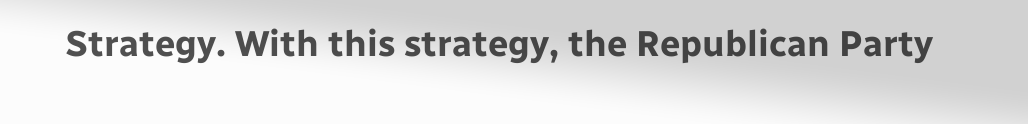Strategy. With this strategy, the Republican Party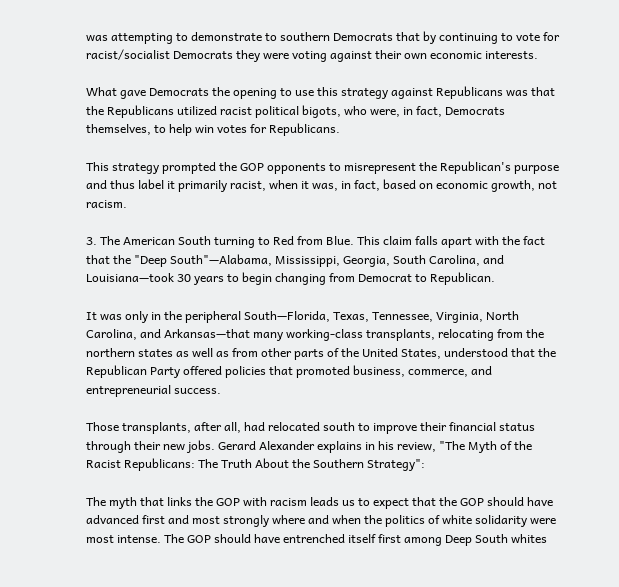was attempting to demonstrate to southern Democrats that by continuing to vote for racist/socialist Democrats they were voting against their own economic interests.

What gave Democrats the opening to use this strategy against Republicans was that the Republicans utilized racist political bigots, who were, in fact, Democrats themselves, to help win votes for Republicans.

This strategy prompted the GOP opponents to misrepresent the Republican's purpose and thus label it primarily racist, when it was, in fact, based on economic growth, not racism.

3. The American South turning to Red from Blue. This claim falls apart with the fact that the "Deep South"—Alabama, Mississippi, Georgia, South Carolina, and Louisiana—took 30 years to begin changing from Democrat to Republican.

It was only in the peripheral South—Florida, Texas, Tennessee, Virginia, North Carolina, and Arkansas—that many working-class transplants, relocating from the northern states as well as from other parts of the United States, understood that the Republican Party offered policies that promoted business, commerce, and entrepreneurial success.

Those transplants, after all, had relocated south to improve their financial status through their new jobs. Gerard Alexander explains in his review, "The Myth of the Racist Republicans: The Truth About the Southern Strategy":

The myth that links the GOP with racism leads us to expect that the GOP should have advanced first and most strongly where and when the politics of white solidarity were most intense. The GOP should have entrenched itself first among Deep South whites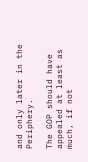and only later in the Periphery.

The GOP should have appealed at least as much, if not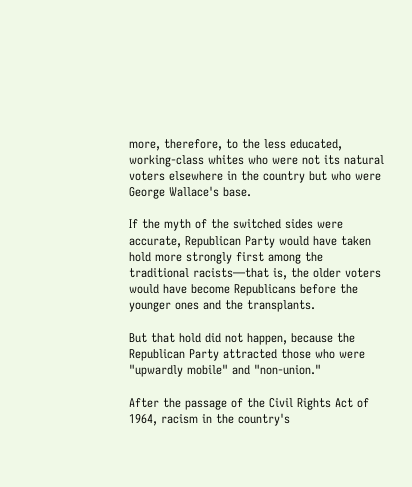more, therefore, to the less educated, working-class whites who were not its natural voters elsewhere in the country but who were George Wallace's base.

If the myth of the switched sides were accurate, Republican Party would have taken hold more strongly first among the traditional racists—that is, the older voters would have become Republicans before the younger ones and the transplants.

But that hold did not happen, because the Republican Party attracted those who were "upwardly mobile" and "non-union."

After the passage of the Civil Rights Act of 1964, racism in the country's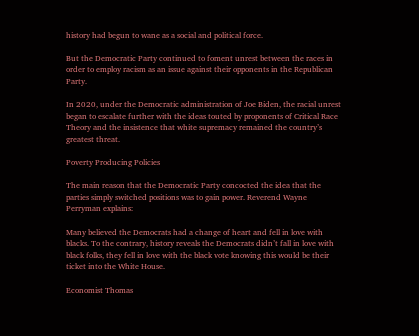history had begun to wane as a social and political force.

But the Democratic Party continued to foment unrest between the races in order to employ racism as an issue against their opponents in the Republican Party.

In 2020, under the Democratic administration of Joe Biden, the racial unrest began to escalate further with the ideas touted by proponents of Critical Race Theory and the insistence that white supremacy remained the country’s greatest threat.

Poverty Producing Policies

The main reason that the Democratic Party concocted the idea that the parties simply switched positions was to gain power. Reverend Wayne Perryman explains:

Many believed the Democrats had a change of heart and fell in love with blacks. To the contrary, history reveals the Democrats didn’t fall in love with black folks, they fell in love with the black vote knowing this would be their ticket into the White House.

Economist Thomas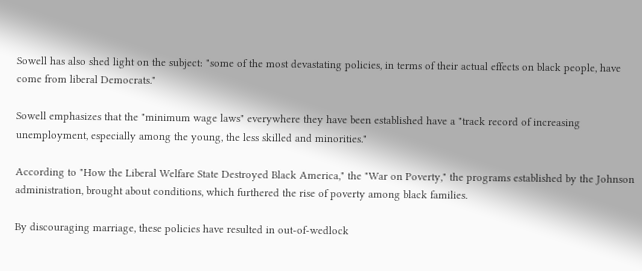Sowell has also shed light on the subject: "some of the most devastating policies, in terms of their actual effects on black people, have come from liberal Democrats."

Sowell emphasizes that the "minimum wage laws" everywhere they have been established have a "track record of increasing unemployment, especially among the young, the less skilled and minorities."

According to "How the Liberal Welfare State Destroyed Black America," the "War on Poverty," the programs established by the Johnson administration, brought about conditions, which furthered the rise of poverty among black families.

By discouraging marriage, these policies have resulted in out-of-wedlock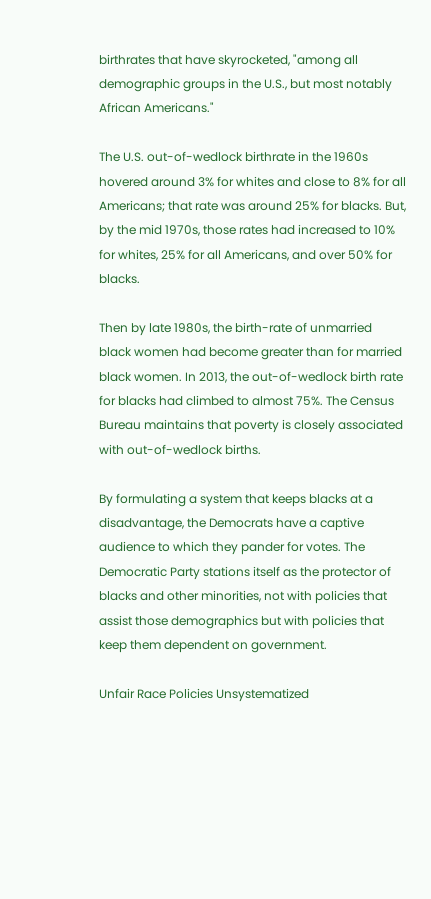birthrates that have skyrocketed, "among all demographic groups in the U.S., but most notably African Americans."

The U.S. out-of-wedlock birthrate in the 1960s hovered around 3% for whites and close to 8% for all Americans; that rate was around 25% for blacks. But, by the mid 1970s, those rates had increased to 10% for whites, 25% for all Americans, and over 50% for blacks.

Then by late 1980s, the birth-rate of unmarried black women had become greater than for married black women. In 2013, the out-of-wedlock birth rate for blacks had climbed to almost 75%. The Census Bureau maintains that poverty is closely associated with out-of-wedlock births.

By formulating a system that keeps blacks at a disadvantage, the Democrats have a captive audience to which they pander for votes. The Democratic Party stations itself as the protector of blacks and other minorities, not with policies that assist those demographics but with policies that keep them dependent on government.

Unfair Race Policies Unsystematized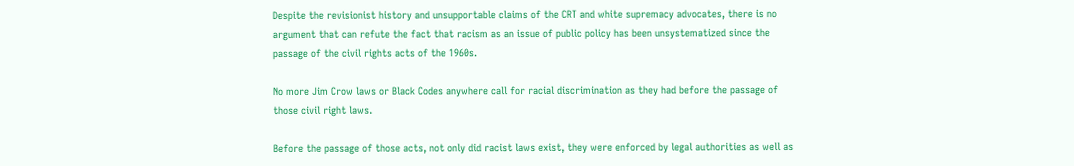Despite the revisionist history and unsupportable claims of the CRT and white supremacy advocates, there is no argument that can refute the fact that racism as an issue of public policy has been unsystematized since the passage of the civil rights acts of the 1960s.

No more Jim Crow laws or Black Codes anywhere call for racial discrimination as they had before the passage of those civil right laws.

Before the passage of those acts, not only did racist laws exist, they were enforced by legal authorities as well as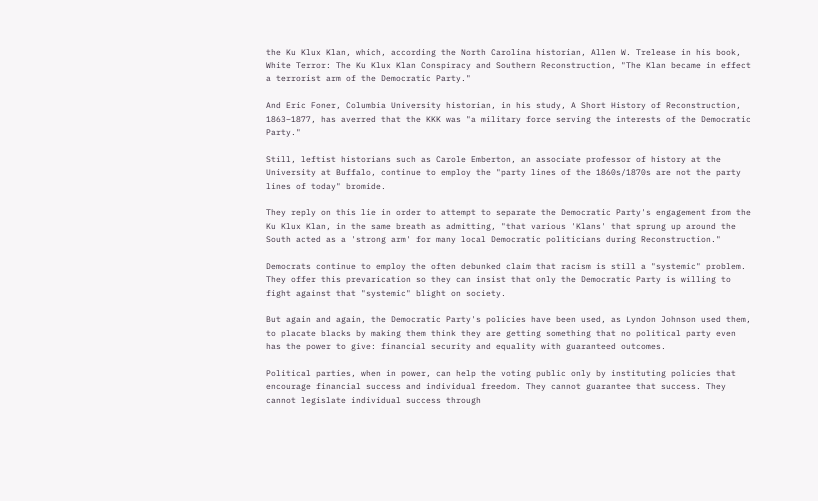the Ku Klux Klan, which, according the North Carolina historian, Allen W. Trelease in his book, White Terror: The Ku Klux Klan Conspiracy and Southern Reconstruction, "The Klan became in effect a terrorist arm of the Democratic Party."

And Eric Foner, Columbia University historian, in his study, A Short History of Reconstruction, 1863–1877, has averred that the KKK was "a military force serving the interests of the Democratic Party."

Still, leftist historians such as Carole Emberton, an associate professor of history at the University at Buffalo, continue to employ the "party lines of the 1860s/1870s are not the party lines of today" bromide.

They reply on this lie in order to attempt to separate the Democratic Party's engagement from the Ku Klux Klan, in the same breath as admitting, "that various 'Klans' that sprung up around the South acted as a 'strong arm' for many local Democratic politicians during Reconstruction."

Democrats continue to employ the often debunked claim that racism is still a "systemic" problem. They offer this prevarication so they can insist that only the Democratic Party is willing to fight against that "systemic" blight on society.

But again and again, the Democratic Party's policies have been used, as Lyndon Johnson used them, to placate blacks by making them think they are getting something that no political party even has the power to give: financial security and equality with guaranteed outcomes.

Political parties, when in power, can help the voting public only by instituting policies that encourage financial success and individual freedom. They cannot guarantee that success. They cannot legislate individual success through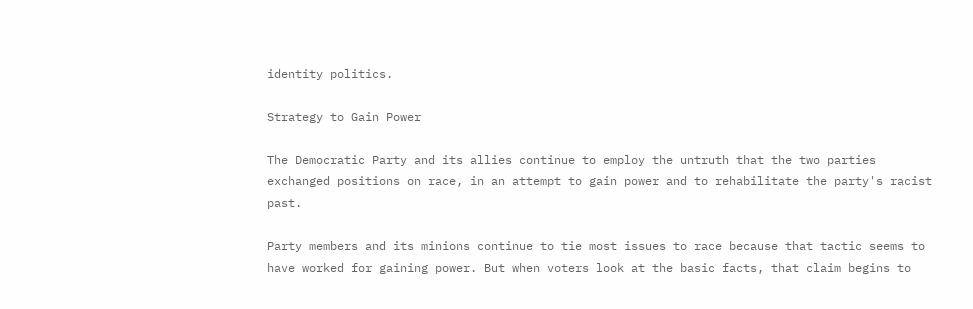identity politics.

Strategy to Gain Power

The Democratic Party and its allies continue to employ the untruth that the two parties exchanged positions on race, in an attempt to gain power and to rehabilitate the party's racist past.

Party members and its minions continue to tie most issues to race because that tactic seems to have worked for gaining power. But when voters look at the basic facts, that claim begins to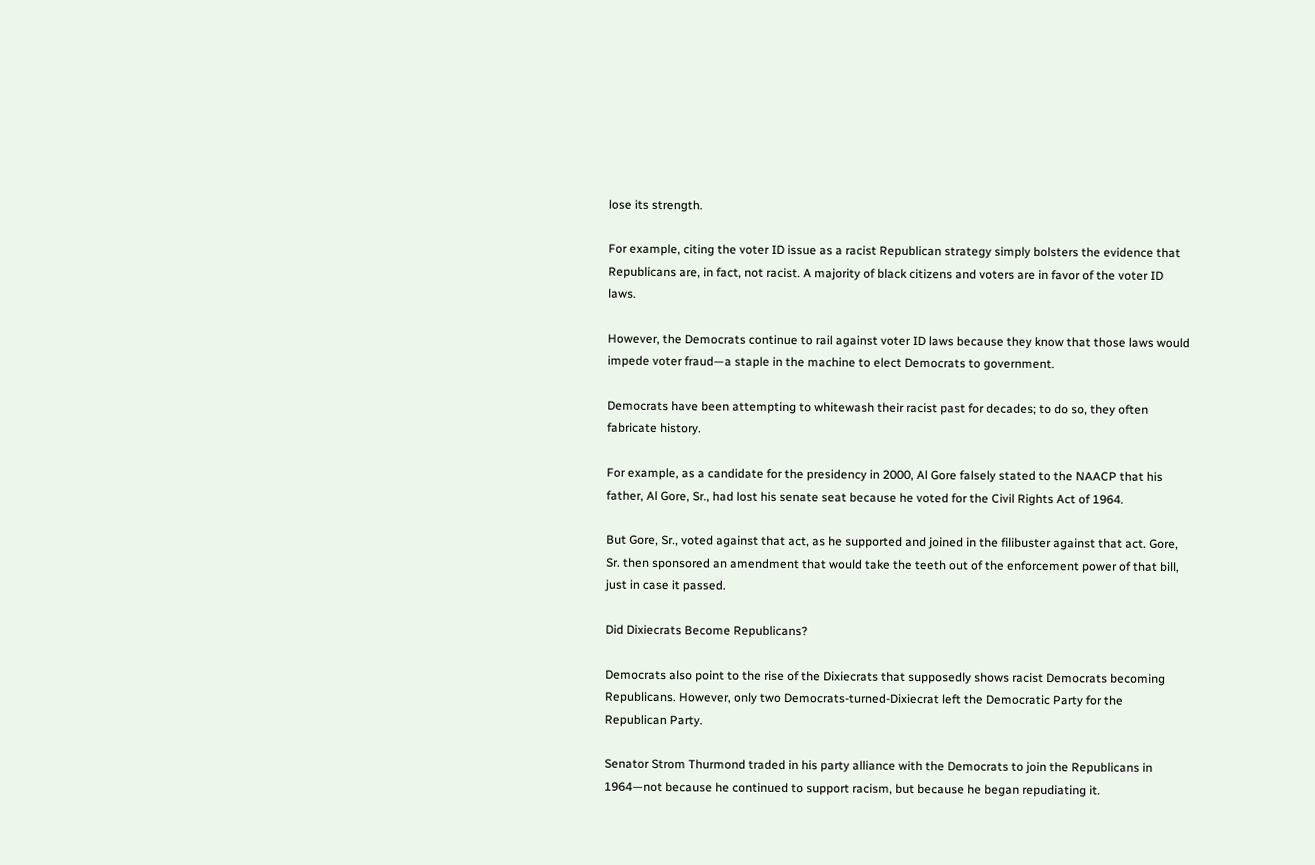lose its strength.

For example, citing the voter ID issue as a racist Republican strategy simply bolsters the evidence that Republicans are, in fact, not racist. A majority of black citizens and voters are in favor of the voter ID laws.

However, the Democrats continue to rail against voter ID laws because they know that those laws would impede voter fraud—a staple in the machine to elect Democrats to government.

Democrats have been attempting to whitewash their racist past for decades; to do so, they often fabricate history.

For example, as a candidate for the presidency in 2000, Al Gore falsely stated to the NAACP that his father, Al Gore, Sr., had lost his senate seat because he voted for the Civil Rights Act of 1964.

But Gore, Sr., voted against that act, as he supported and joined in the filibuster against that act. Gore, Sr. then sponsored an amendment that would take the teeth out of the enforcement power of that bill, just in case it passed.

Did Dixiecrats Become Republicans?

Democrats also point to the rise of the Dixiecrats that supposedly shows racist Democrats becoming Republicans. However, only two Democrats-turned-Dixiecrat left the Democratic Party for the Republican Party.

Senator Strom Thurmond traded in his party alliance with the Democrats to join the Republicans in 1964—not because he continued to support racism, but because he began repudiating it.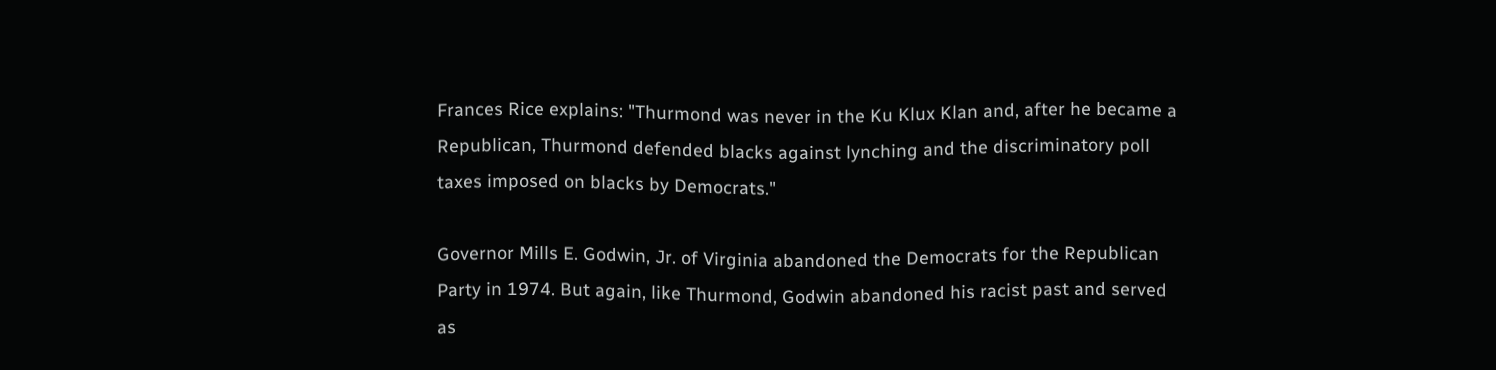Frances Rice explains: "Thurmond was never in the Ku Klux Klan and, after he became a Republican, Thurmond defended blacks against lynching and the discriminatory poll taxes imposed on blacks by Democrats."

Governor Mills E. Godwin, Jr. of Virginia abandoned the Democrats for the Republican Party in 1974. But again, like Thurmond, Godwin abandoned his racist past and served as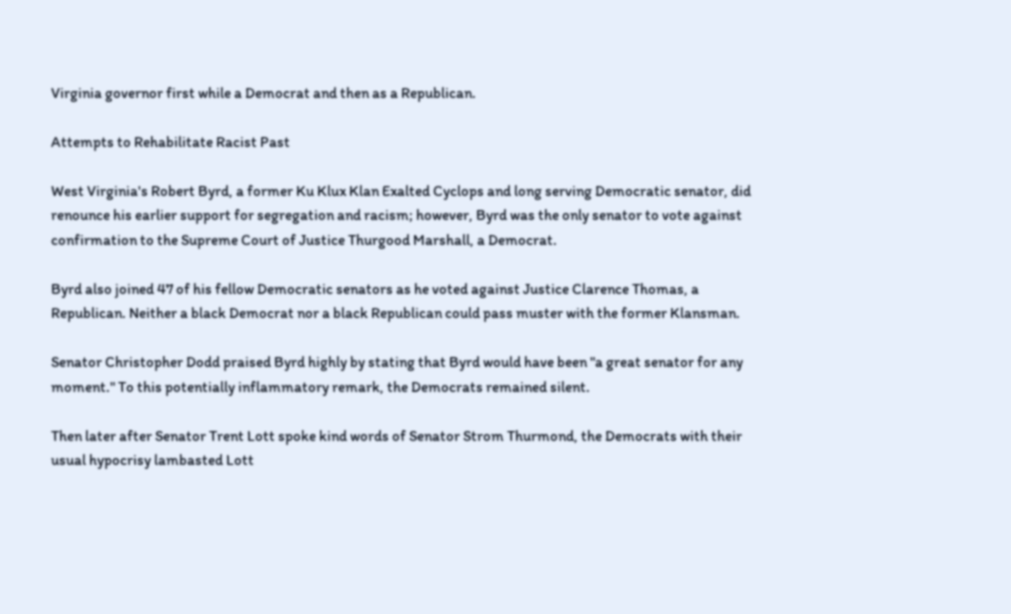Virginia governor first while a Democrat and then as a Republican.

Attempts to Rehabilitate Racist Past

West Virginia's Robert Byrd, a former Ku Klux Klan Exalted Cyclops and long serving Democratic senator, did renounce his earlier support for segregation and racism; however, Byrd was the only senator to vote against confirmation to the Supreme Court of Justice Thurgood Marshall, a Democrat.

Byrd also joined 47 of his fellow Democratic senators as he voted against Justice Clarence Thomas, a Republican. Neither a black Democrat nor a black Republican could pass muster with the former Klansman.

Senator Christopher Dodd praised Byrd highly by stating that Byrd would have been "a great senator for any moment." To this potentially inflammatory remark, the Democrats remained silent.

Then later after Senator Trent Lott spoke kind words of Senator Strom Thurmond, the Democrats with their usual hypocrisy lambasted Lott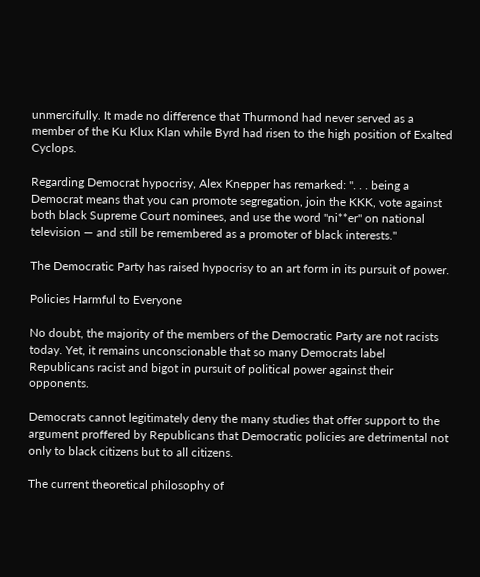unmercifully. It made no difference that Thurmond had never served as a member of the Ku Klux Klan while Byrd had risen to the high position of Exalted Cyclops.

Regarding Democrat hypocrisy, Alex Knepper has remarked: ". . . being a Democrat means that you can promote segregation, join the KKK, vote against both black Supreme Court nominees, and use the word "ni**er" on national television — and still be remembered as a promoter of black interests."

The Democratic Party has raised hypocrisy to an art form in its pursuit of power.

Policies Harmful to Everyone

No doubt, the majority of the members of the Democratic Party are not racists today. Yet, it remains unconscionable that so many Democrats label Republicans racist and bigot in pursuit of political power against their opponents.

Democrats cannot legitimately deny the many studies that offer support to the argument proffered by Republicans that Democratic policies are detrimental not only to black citizens but to all citizens.

The current theoretical philosophy of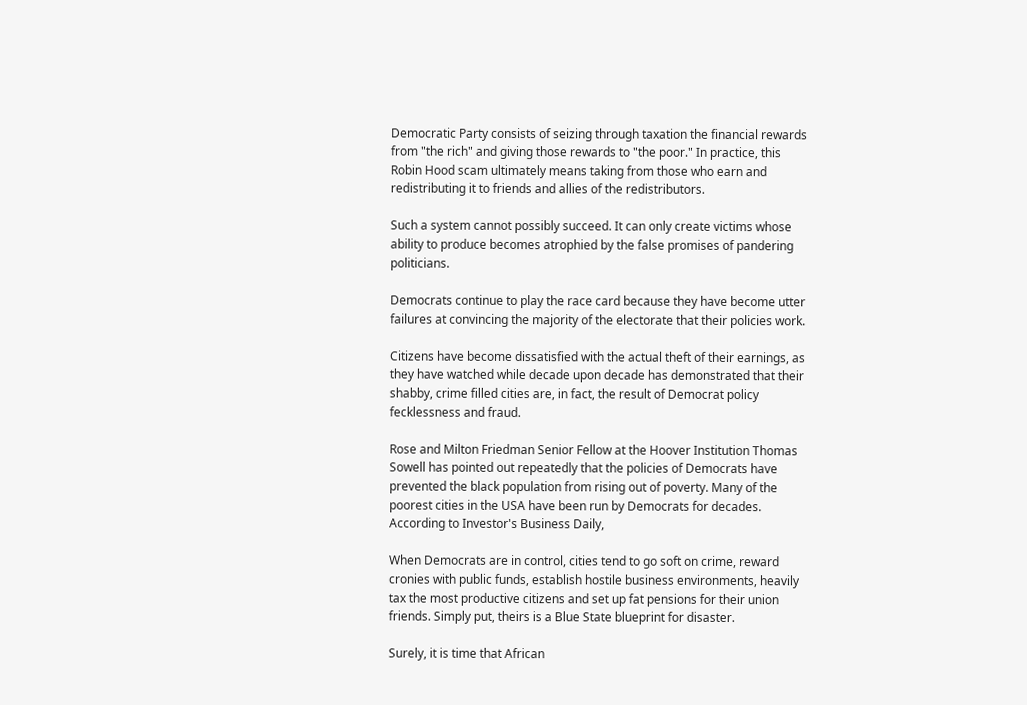Democratic Party consists of seizing through taxation the financial rewards from "the rich" and giving those rewards to "the poor." In practice, this Robin Hood scam ultimately means taking from those who earn and redistributing it to friends and allies of the redistributors.

Such a system cannot possibly succeed. It can only create victims whose ability to produce becomes atrophied by the false promises of pandering politicians.

Democrats continue to play the race card because they have become utter failures at convincing the majority of the electorate that their policies work.

Citizens have become dissatisfied with the actual theft of their earnings, as they have watched while decade upon decade has demonstrated that their shabby, crime filled cities are, in fact, the result of Democrat policy fecklessness and fraud.

Rose and Milton Friedman Senior Fellow at the Hoover Institution Thomas Sowell has pointed out repeatedly that the policies of Democrats have prevented the black population from rising out of poverty. Many of the poorest cities in the USA have been run by Democrats for decades. According to Investor's Business Daily,

When Democrats are in control, cities tend to go soft on crime, reward cronies with public funds, establish hostile business environments, heavily tax the most productive citizens and set up fat pensions for their union friends. Simply put, theirs is a Blue State blueprint for disaster.

Surely, it is time that African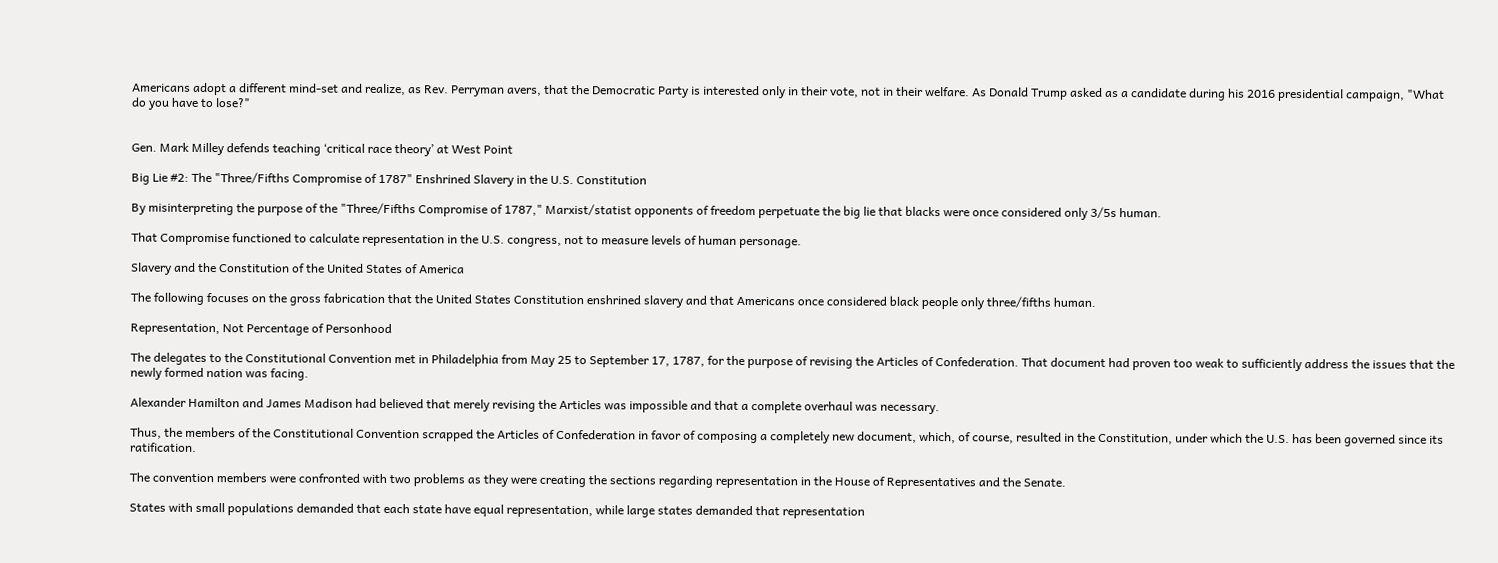Americans adopt a different mind-set and realize, as Rev. Perryman avers, that the Democratic Party is interested only in their vote, not in their welfare. As Donald Trump asked as a candidate during his 2016 presidential campaign, "What do you have to lose?"


Gen. Mark Milley defends teaching ‘critical race theory’ at West Point

Big Lie #2: The "Three/Fifths Compromise of 1787" Enshrined Slavery in the U.S. Constitution

By misinterpreting the purpose of the "Three/Fifths Compromise of 1787," Marxist/statist opponents of freedom perpetuate the big lie that blacks were once considered only 3/5s human.

That Compromise functioned to calculate representation in the U.S. congress, not to measure levels of human personage.

Slavery and the Constitution of the United States of America

The following focuses on the gross fabrication that the United States Constitution enshrined slavery and that Americans once considered black people only three/fifths human.

Representation, Not Percentage of Personhood

The delegates to the Constitutional Convention met in Philadelphia from May 25 to September 17, 1787, for the purpose of revising the Articles of Confederation. That document had proven too weak to sufficiently address the issues that the newly formed nation was facing.

Alexander Hamilton and James Madison had believed that merely revising the Articles was impossible and that a complete overhaul was necessary.

Thus, the members of the Constitutional Convention scrapped the Articles of Confederation in favor of composing a completely new document, which, of course, resulted in the Constitution, under which the U.S. has been governed since its ratification.

The convention members were confronted with two problems as they were creating the sections regarding representation in the House of Representatives and the Senate.

States with small populations demanded that each state have equal representation, while large states demanded that representation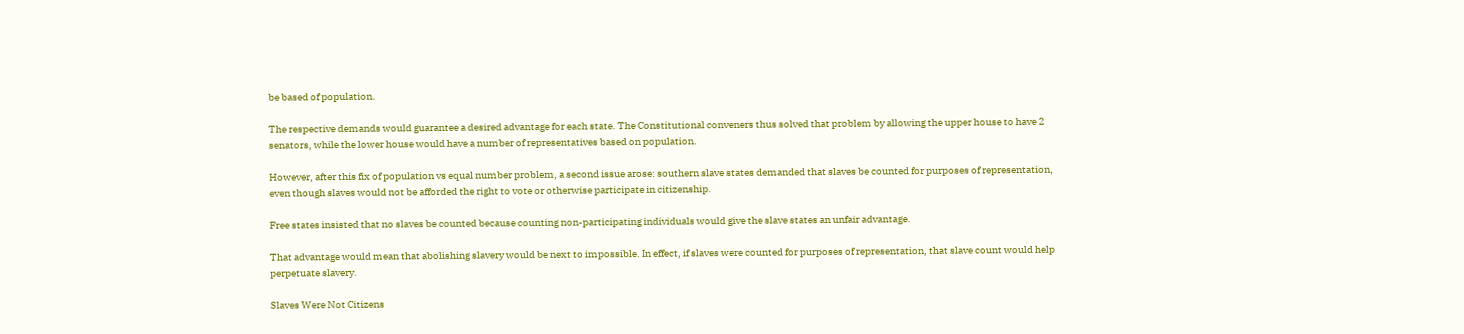be based of population.

The respective demands would guarantee a desired advantage for each state. The Constitutional conveners thus solved that problem by allowing the upper house to have 2 senators, while the lower house would have a number of representatives based on population.

However, after this fix of population vs equal number problem, a second issue arose: southern slave states demanded that slaves be counted for purposes of representation, even though slaves would not be afforded the right to vote or otherwise participate in citizenship.

Free states insisted that no slaves be counted because counting non-participating individuals would give the slave states an unfair advantage.

That advantage would mean that abolishing slavery would be next to impossible. In effect, if slaves were counted for purposes of representation, that slave count would help perpetuate slavery.

Slaves Were Not Citizens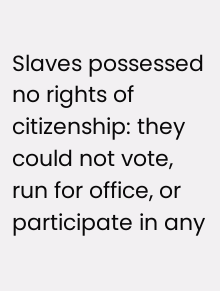Slaves possessed no rights of citizenship: they could not vote, run for office, or participate in any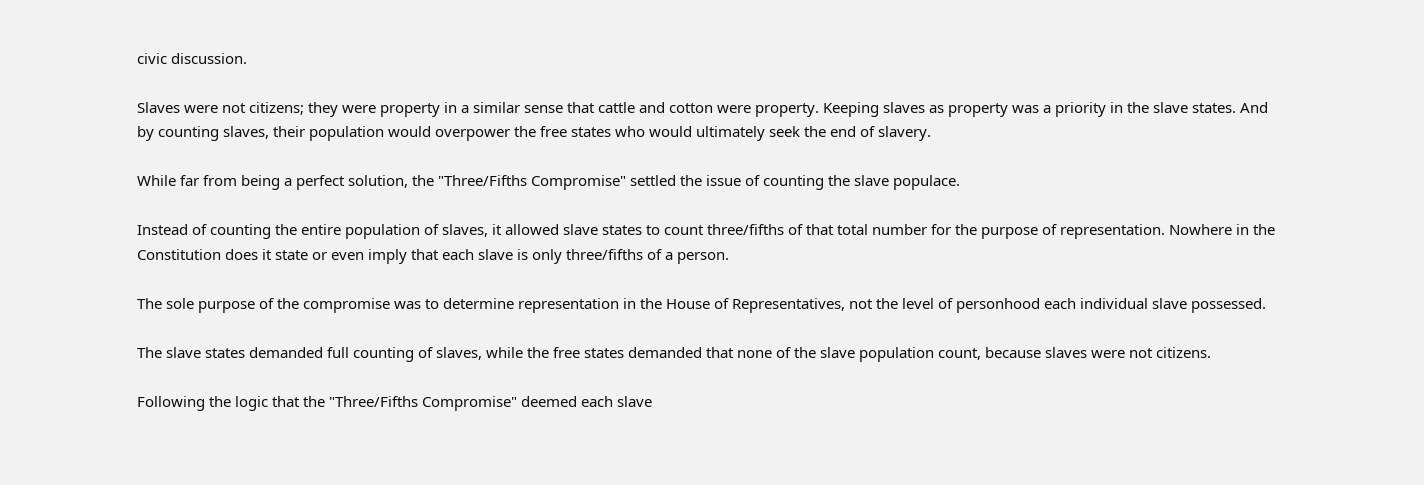civic discussion.

Slaves were not citizens; they were property in a similar sense that cattle and cotton were property. Keeping slaves as property was a priority in the slave states. And by counting slaves, their population would overpower the free states who would ultimately seek the end of slavery.

While far from being a perfect solution, the "Three/Fifths Compromise" settled the issue of counting the slave populace.

Instead of counting the entire population of slaves, it allowed slave states to count three/fifths of that total number for the purpose of representation. Nowhere in the Constitution does it state or even imply that each slave is only three/fifths of a person.

The sole purpose of the compromise was to determine representation in the House of Representatives, not the level of personhood each individual slave possessed.

The slave states demanded full counting of slaves, while the free states demanded that none of the slave population count, because slaves were not citizens.

Following the logic that the "Three/Fifths Compromise" deemed each slave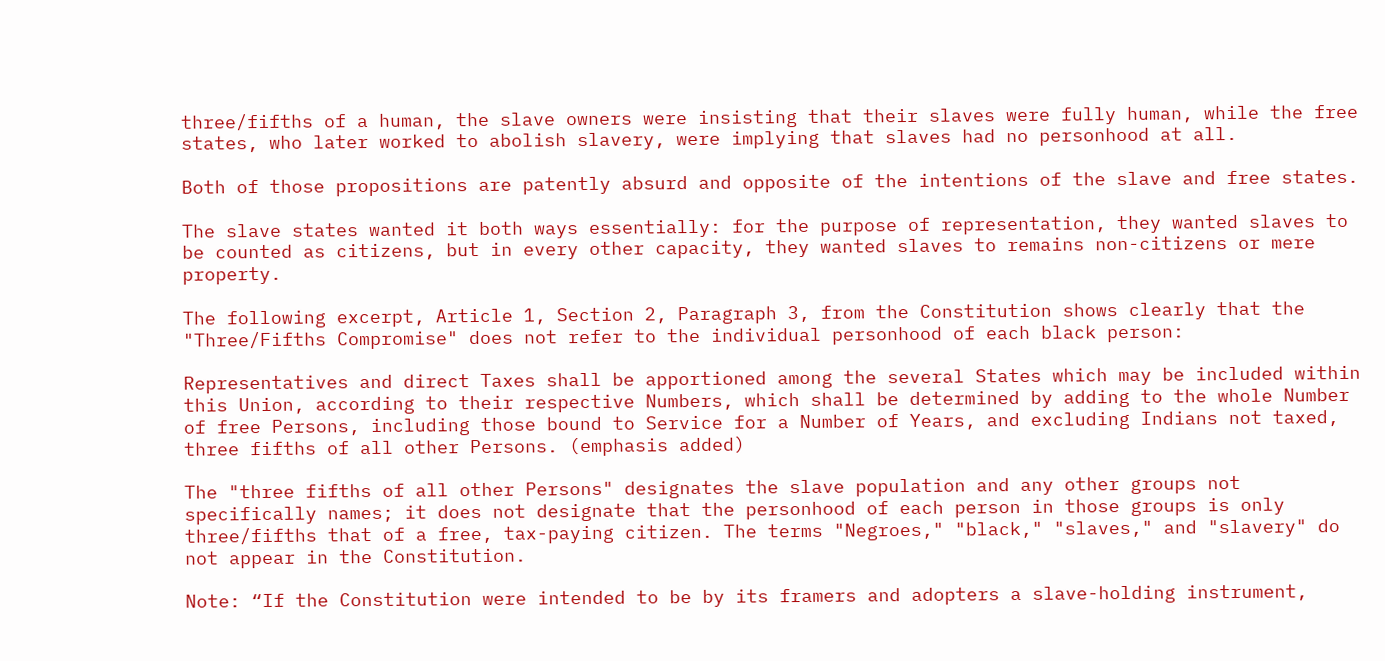three/fifths of a human, the slave owners were insisting that their slaves were fully human, while the free states, who later worked to abolish slavery, were implying that slaves had no personhood at all.

Both of those propositions are patently absurd and opposite of the intentions of the slave and free states.

The slave states wanted it both ways essentially: for the purpose of representation, they wanted slaves to be counted as citizens, but in every other capacity, they wanted slaves to remains non-citizens or mere property.

The following excerpt, Article 1, Section 2, Paragraph 3, from the Constitution shows clearly that the "Three/Fifths Compromise" does not refer to the individual personhood of each black person:

Representatives and direct Taxes shall be apportioned among the several States which may be included within this Union, according to their respective Numbers, which shall be determined by adding to the whole Number of free Persons, including those bound to Service for a Number of Years, and excluding Indians not taxed, three fifths of all other Persons. (emphasis added)

The "three fifths of all other Persons" designates the slave population and any other groups not specifically names; it does not designate that the personhood of each person in those groups is only three/fifths that of a free, tax-paying citizen. The terms "Negroes," "black," "slaves," and "slavery" do not appear in the Constitution.

Note: “If the Constitution were intended to be by its framers and adopters a slave-holding instrument,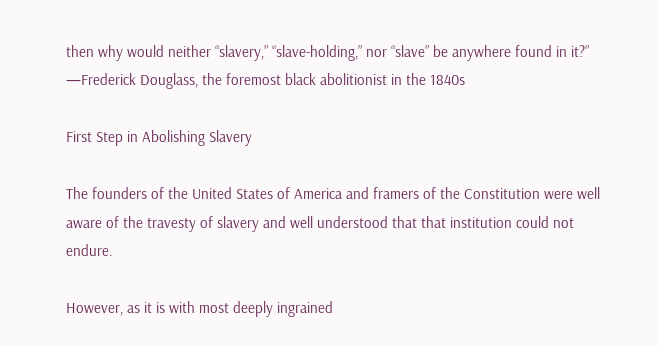then why would neither “slavery,” “slave-holding,” nor “slave” be anywhere found in it?” —Frederick Douglass, the foremost black abolitionist in the 1840s

First Step in Abolishing Slavery

The founders of the United States of America and framers of the Constitution were well aware of the travesty of slavery and well understood that that institution could not endure.

However, as it is with most deeply ingrained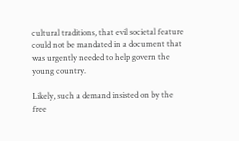cultural traditions, that evil societal feature could not be mandated in a document that was urgently needed to help govern the young country.

Likely, such a demand insisted on by the free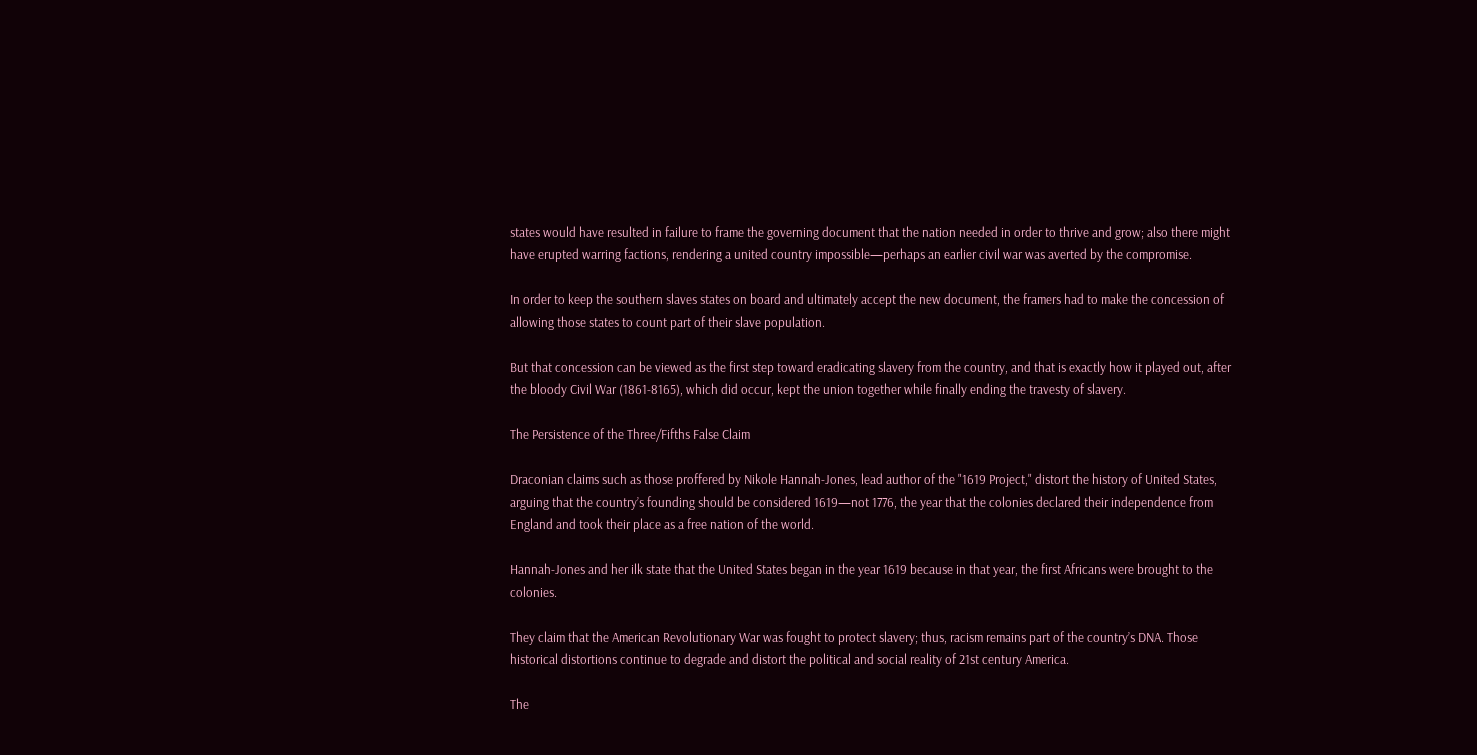states would have resulted in failure to frame the governing document that the nation needed in order to thrive and grow; also there might have erupted warring factions, rendering a united country impossible—perhaps an earlier civil war was averted by the compromise.

In order to keep the southern slaves states on board and ultimately accept the new document, the framers had to make the concession of allowing those states to count part of their slave population.

But that concession can be viewed as the first step toward eradicating slavery from the country, and that is exactly how it played out, after the bloody Civil War (1861-8165), which did occur, kept the union together while finally ending the travesty of slavery.

The Persistence of the Three/Fifths False Claim

Draconian claims such as those proffered by Nikole Hannah-Jones, lead author of the "1619 Project," distort the history of United States, arguing that the country’s founding should be considered 1619—not 1776, the year that the colonies declared their independence from England and took their place as a free nation of the world.

Hannah-Jones and her ilk state that the United States began in the year 1619 because in that year, the first Africans were brought to the colonies.

They claim that the American Revolutionary War was fought to protect slavery; thus, racism remains part of the country’s DNA. Those historical distortions continue to degrade and distort the political and social reality of 21st century America.

The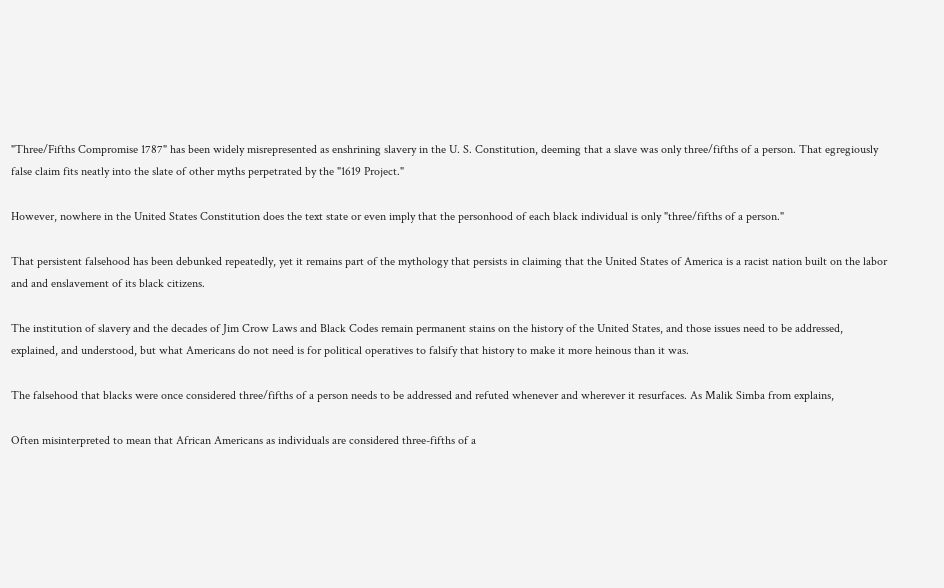"Three/Fifths Compromise 1787" has been widely misrepresented as enshrining slavery in the U. S. Constitution, deeming that a slave was only three/fifths of a person. That egregiously false claim fits neatly into the slate of other myths perpetrated by the "1619 Project."

However, nowhere in the United States Constitution does the text state or even imply that the personhood of each black individual is only "three/fifths of a person."

That persistent falsehood has been debunked repeatedly, yet it remains part of the mythology that persists in claiming that the United States of America is a racist nation built on the labor and and enslavement of its black citizens.

The institution of slavery and the decades of Jim Crow Laws and Black Codes remain permanent stains on the history of the United States, and those issues need to be addressed, explained, and understood, but what Americans do not need is for political operatives to falsify that history to make it more heinous than it was.

The falsehood that blacks were once considered three/fifths of a person needs to be addressed and refuted whenever and wherever it resurfaces. As Malik Simba from explains,

Often misinterpreted to mean that African Americans as individuals are considered three-fifths of a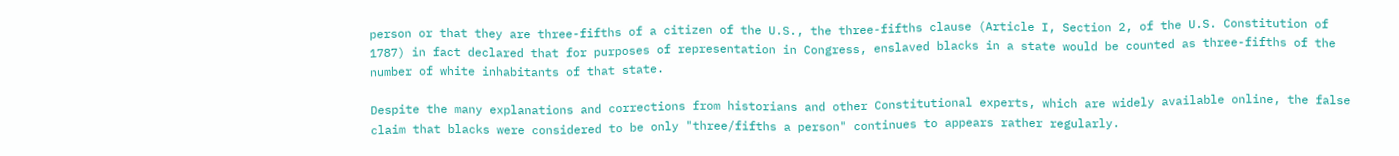person or that they are three-fifths of a citizen of the U.S., the three-fifths clause (Article I, Section 2, of the U.S. Constitution of 1787) in fact declared that for purposes of representation in Congress, enslaved blacks in a state would be counted as three-fifths of the number of white inhabitants of that state.

Despite the many explanations and corrections from historians and other Constitutional experts, which are widely available online, the false claim that blacks were considered to be only "three/fifths a person" continues to appears rather regularly.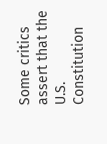Some critics assert that the U.S. Constitution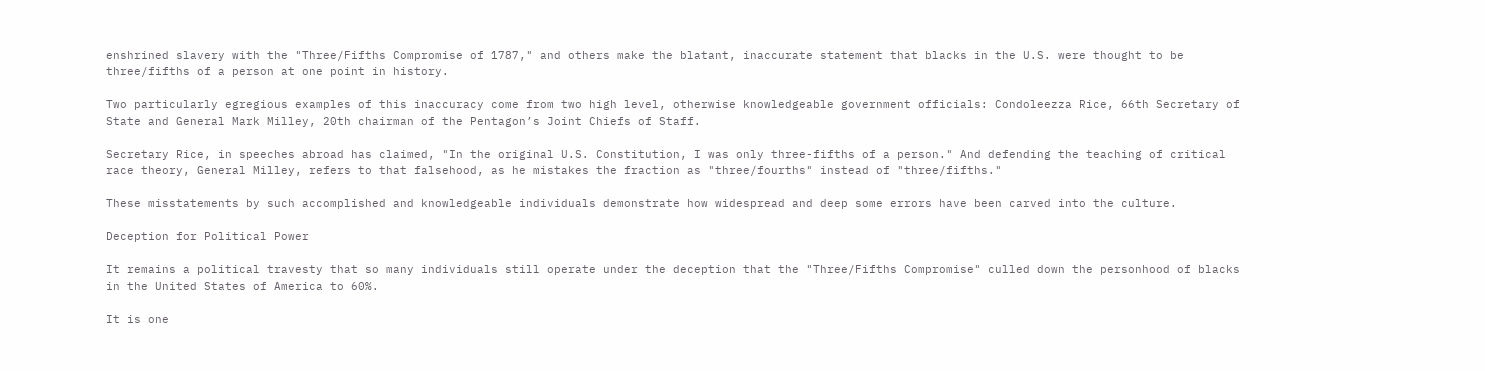enshrined slavery with the "Three/Fifths Compromise of 1787," and others make the blatant, inaccurate statement that blacks in the U.S. were thought to be three/fifths of a person at one point in history.

Two particularly egregious examples of this inaccuracy come from two high level, otherwise knowledgeable government officials: Condoleezza Rice, 66th Secretary of State and General Mark Milley, 20th chairman of the Pentagon’s Joint Chiefs of Staff.

Secretary Rice, in speeches abroad has claimed, "In the original U.S. Constitution, I was only three-fifths of a person." And defending the teaching of critical race theory, General Milley, refers to that falsehood, as he mistakes the fraction as "three/fourths" instead of "three/fifths."

These misstatements by such accomplished and knowledgeable individuals demonstrate how widespread and deep some errors have been carved into the culture.

Deception for Political Power

It remains a political travesty that so many individuals still operate under the deception that the "Three/Fifths Compromise" culled down the personhood of blacks in the United States of America to 60%.

It is one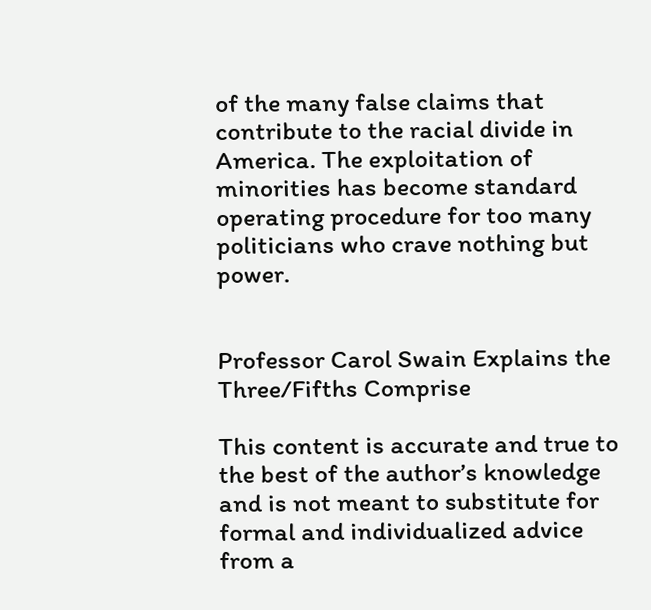of the many false claims that contribute to the racial divide in America. The exploitation of minorities has become standard operating procedure for too many politicians who crave nothing but power.


Professor Carol Swain Explains the Three/Fifths Comprise

This content is accurate and true to the best of the author’s knowledge and is not meant to substitute for formal and individualized advice from a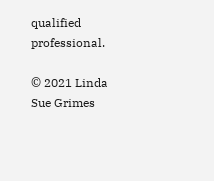qualified professional.

© 2021 Linda Sue Grimes